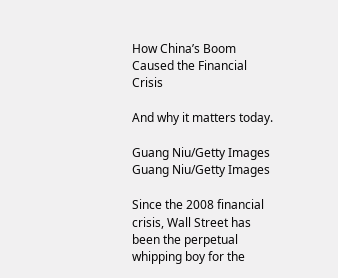How China’s Boom Caused the Financial Crisis

And why it matters today.

Guang Niu/Getty Images
Guang Niu/Getty Images

Since the 2008 financial crisis, Wall Street has been the perpetual whipping boy for the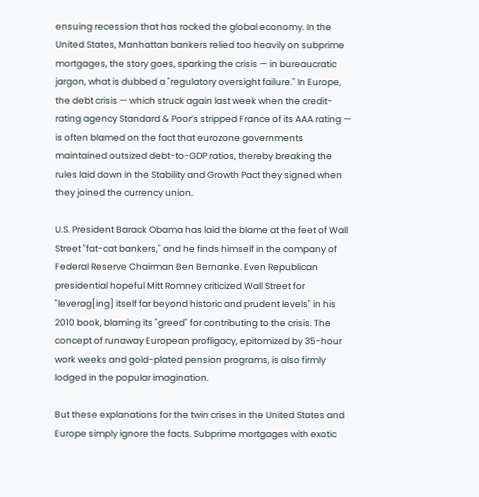ensuing recession that has rocked the global economy. In the United States, Manhattan bankers relied too heavily on subprime mortgages, the story goes, sparking the crisis — in bureaucratic jargon, what is dubbed a "regulatory oversight failure." In Europe, the debt crisis — which struck again last week when the credit-rating agency Standard & Poor’s stripped France of its AAA rating — is often blamed on the fact that eurozone governments maintained outsized debt-to-GDP ratios, thereby breaking the rules laid down in the Stability and Growth Pact they signed when they joined the currency union.

U.S. President Barack Obama has laid the blame at the feet of Wall Street "fat-cat bankers," and he finds himself in the company of Federal Reserve Chairman Ben Bernanke. Even Republican presidential hopeful Mitt Romney criticized Wall Street for "leverag[ing] itself far beyond historic and prudent levels" in his 2010 book, blaming its "greed" for contributing to the crisis. The concept of runaway European profligacy, epitomized by 35-hour work weeks and gold-plated pension programs, is also firmly lodged in the popular imagination.

But these explanations for the twin crises in the United States and Europe simply ignore the facts. Subprime mortgages with exotic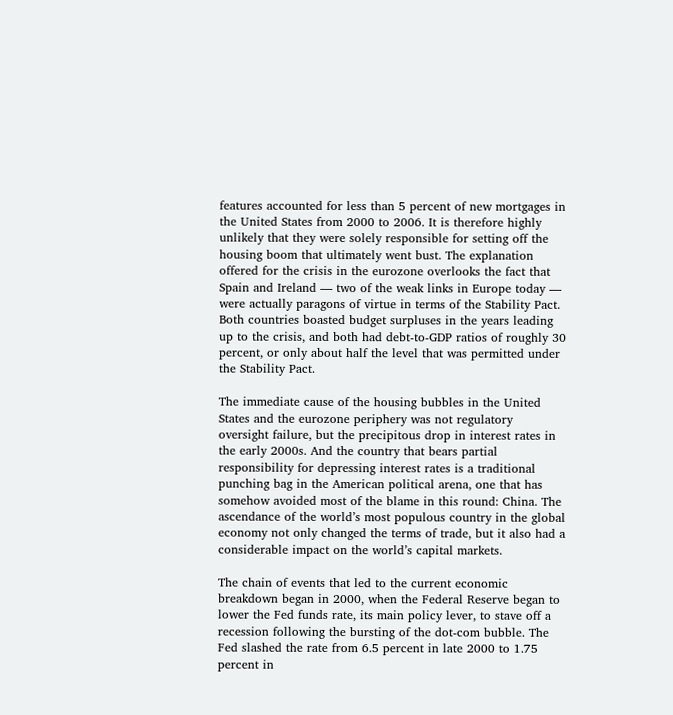features accounted for less than 5 percent of new mortgages in the United States from 2000 to 2006. It is therefore highly unlikely that they were solely responsible for setting off the housing boom that ultimately went bust. The explanation offered for the crisis in the eurozone overlooks the fact that Spain and Ireland — two of the weak links in Europe today — were actually paragons of virtue in terms of the Stability Pact. Both countries boasted budget surpluses in the years leading up to the crisis, and both had debt-to-GDP ratios of roughly 30 percent, or only about half the level that was permitted under the Stability Pact.

The immediate cause of the housing bubbles in the United States and the eurozone periphery was not regulatory oversight failure, but the precipitous drop in interest rates in the early 2000s. And the country that bears partial responsibility for depressing interest rates is a traditional punching bag in the American political arena, one that has somehow avoided most of the blame in this round: China. The ascendance of the world’s most populous country in the global economy not only changed the terms of trade, but it also had a considerable impact on the world’s capital markets.

The chain of events that led to the current economic breakdown began in 2000, when the Federal Reserve began to lower the Fed funds rate, its main policy lever, to stave off a recession following the bursting of the dot-com bubble. The Fed slashed the rate from 6.5 percent in late 2000 to 1.75 percent in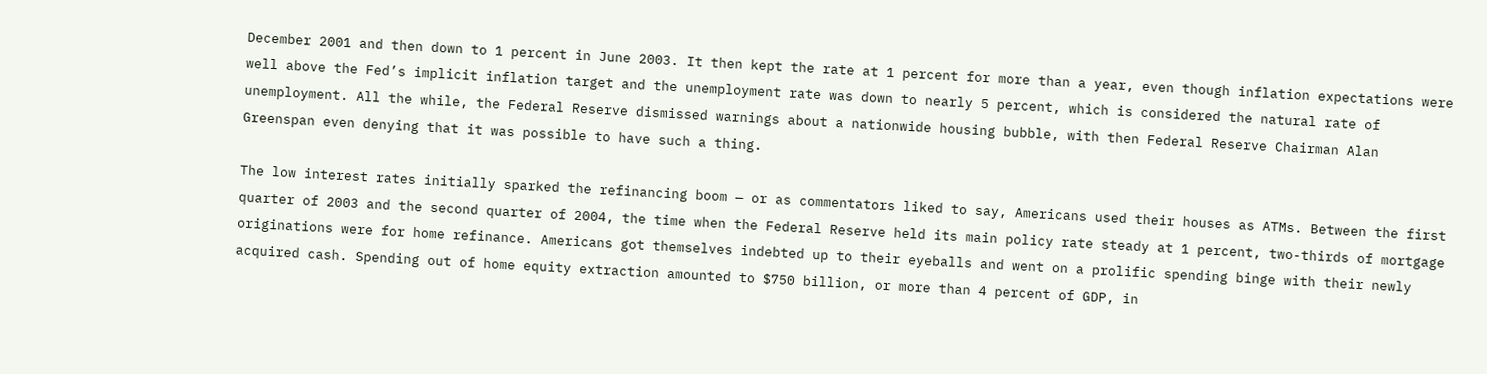December 2001 and then down to 1 percent in June 2003. It then kept the rate at 1 percent for more than a year, even though inflation expectations were well above the Fed’s implicit inflation target and the unemployment rate was down to nearly 5 percent, which is considered the natural rate of unemployment. All the while, the Federal Reserve dismissed warnings about a nationwide housing bubble, with then Federal Reserve Chairman Alan Greenspan even denying that it was possible to have such a thing.

The low interest rates initially sparked the refinancing boom — or as commentators liked to say, Americans used their houses as ATMs. Between the first quarter of 2003 and the second quarter of 2004, the time when the Federal Reserve held its main policy rate steady at 1 percent, two-thirds of mortgage originations were for home refinance. Americans got themselves indebted up to their eyeballs and went on a prolific spending binge with their newly acquired cash. Spending out of home equity extraction amounted to $750 billion, or more than 4 percent of GDP, in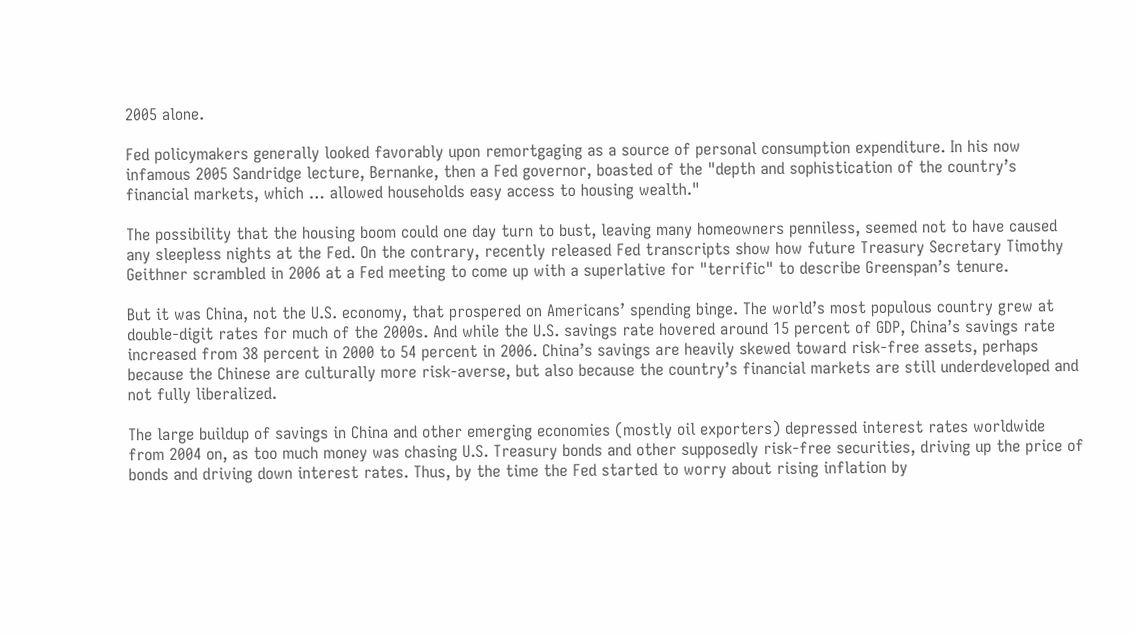2005 alone.

Fed policymakers generally looked favorably upon remortgaging as a source of personal consumption expenditure. In his now infamous 2005 Sandridge lecture, Bernanke, then a Fed governor, boasted of the "depth and sophistication of the country’s financial markets, which … allowed households easy access to housing wealth."

The possibility that the housing boom could one day turn to bust, leaving many homeowners penniless, seemed not to have caused any sleepless nights at the Fed. On the contrary, recently released Fed transcripts show how future Treasury Secretary Timothy Geithner scrambled in 2006 at a Fed meeting to come up with a superlative for "terrific" to describe Greenspan’s tenure.

But it was China, not the U.S. economy, that prospered on Americans’ spending binge. The world’s most populous country grew at double-digit rates for much of the 2000s. And while the U.S. savings rate hovered around 15 percent of GDP, China’s savings rate increased from 38 percent in 2000 to 54 percent in 2006. China’s savings are heavily skewed toward risk-free assets, perhaps because the Chinese are culturally more risk-averse, but also because the country’s financial markets are still underdeveloped and not fully liberalized.

The large buildup of savings in China and other emerging economies (mostly oil exporters) depressed interest rates worldwide from 2004 on, as too much money was chasing U.S. Treasury bonds and other supposedly risk-free securities, driving up the price of bonds and driving down interest rates. Thus, by the time the Fed started to worry about rising inflation by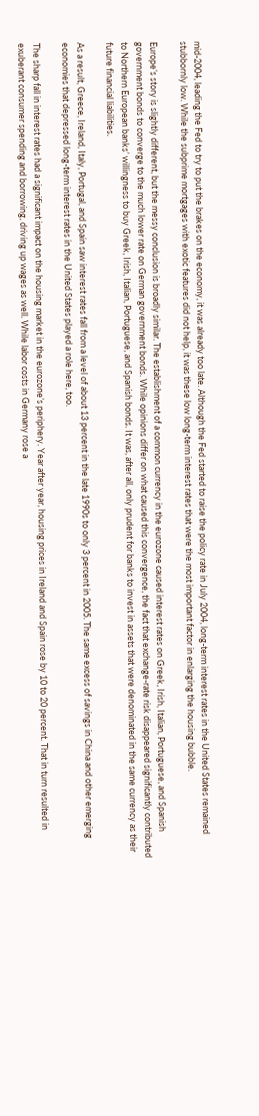mid-2004, leading the Fed to try to put the brakes on the economy, it was already too late. Although the Fed started to raise the policy rate in July 2004, long-term interest rates in the United States remained stubbornly low. While the subprime mortgages with exotic features did not help, it was these low long-term interest rates that were the most important factor in enlarging the housing bubble.

Europe’s story is slightly different, but the messy conclusion is broadly similar. The establishment of a common currency in the eurozone caused interest rates on Greek, Irish, Italian, Portuguese, and Spanish government bonds to converge to the much lower rate on German government bonds. While opinions differ on what caused this convergence, the fact that exchange-rate risk disappeared significantly contributed to Northern European banks’ willingness to buy Greek, Irish, Italian, Portuguese, and Spanish bonds. It was, after all, only prudent for banks to invest in assets that were denominated in the same currency as their future financial liabilities.

As a result, Greece, Ireland, Italy, Portugal, and Spain saw interest rates fall from a level of about 13 percent in the late 1990s to only 3 percent in 2005. The same excess of savings in China and other emerging economies that depressed long-term interest rates in the United States played a role here, too.

The sharp fall in interest rates had a significant impact on the housing market in the eurozone’s periphery. Year after year, housing prices in Ireland and Spain rose by 10 to 20 percent. That in turn resulted in exuberant consumer spending and borrowing, driving up wages as well. While labor costs in Germany rose a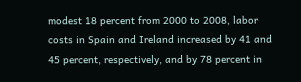modest 18 percent from 2000 to 2008, labor costs in Spain and Ireland increased by 41 and 45 percent, respectively, and by 78 percent in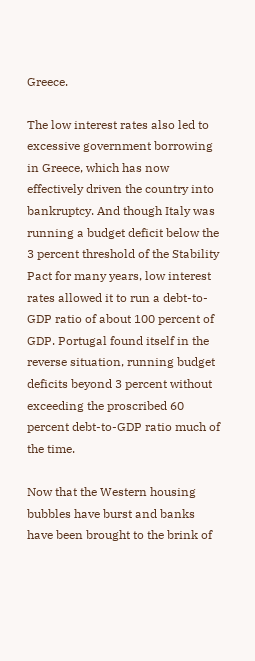Greece.

The low interest rates also led to excessive government borrowing in Greece, which has now effectively driven the country into bankruptcy. And though Italy was running a budget deficit below the 3 percent threshold of the Stability Pact for many years, low interest rates allowed it to run a debt-to-GDP ratio of about 100 percent of GDP. Portugal found itself in the reverse situation, running budget deficits beyond 3 percent without exceeding the proscribed 60 percent debt-to-GDP ratio much of the time.

Now that the Western housing bubbles have burst and banks have been brought to the brink of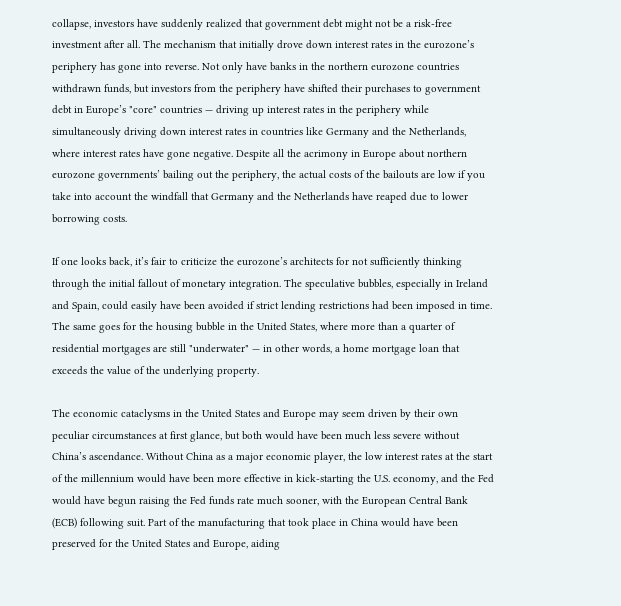collapse, investors have suddenly realized that government debt might not be a risk-free investment after all. The mechanism that initially drove down interest rates in the eurozone’s periphery has gone into reverse. Not only have banks in the northern eurozone countries withdrawn funds, but investors from the periphery have shifted their purchases to government debt in Europe’s "core" countries — driving up interest rates in the periphery while simultaneously driving down interest rates in countries like Germany and the Netherlands, where interest rates have gone negative. Despite all the acrimony in Europe about northern eurozone governments’ bailing out the periphery, the actual costs of the bailouts are low if you take into account the windfall that Germany and the Netherlands have reaped due to lower borrowing costs.

If one looks back, it’s fair to criticize the eurozone’s architects for not sufficiently thinking through the initial fallout of monetary integration. The speculative bubbles, especially in Ireland and Spain, could easily have been avoided if strict lending restrictions had been imposed in time. The same goes for the housing bubble in the United States, where more than a quarter of residential mortgages are still "underwater" — in other words, a home mortgage loan that exceeds the value of the underlying property.

The economic cataclysms in the United States and Europe may seem driven by their own peculiar circumstances at first glance, but both would have been much less severe without China’s ascendance. Without China as a major economic player, the low interest rates at the start of the millennium would have been more effective in kick-starting the U.S. economy, and the Fed would have begun raising the Fed funds rate much sooner, with the European Central Bank (ECB) following suit. Part of the manufacturing that took place in China would have been preserved for the United States and Europe, aiding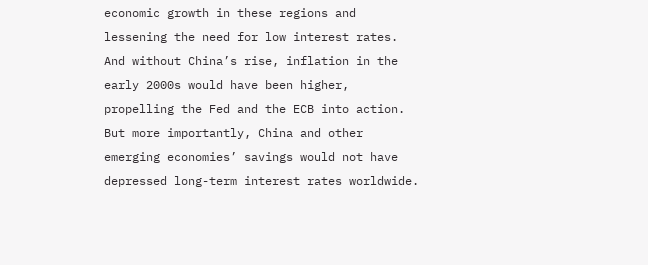economic growth in these regions and lessening the need for low interest rates. And without China’s rise, inflation in the early 2000s would have been higher, propelling the Fed and the ECB into action. But more importantly, China and other emerging economies’ savings would not have depressed long-term interest rates worldwide.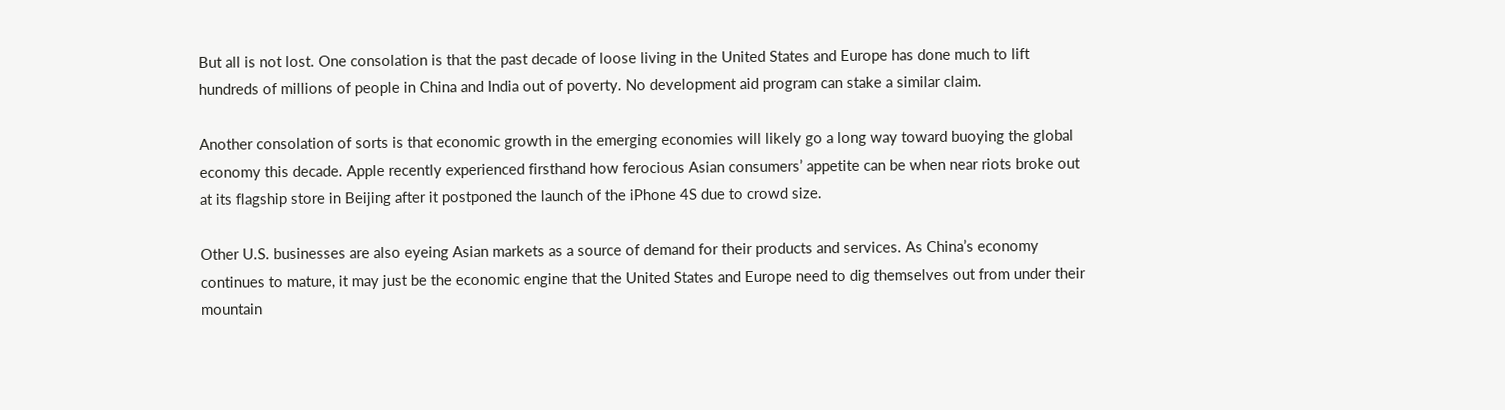But all is not lost. One consolation is that the past decade of loose living in the United States and Europe has done much to lift hundreds of millions of people in China and India out of poverty. No development aid program can stake a similar claim.

Another consolation of sorts is that economic growth in the emerging economies will likely go a long way toward buoying the global economy this decade. Apple recently experienced firsthand how ferocious Asian consumers’ appetite can be when near riots broke out at its flagship store in Beijing after it postponed the launch of the iPhone 4S due to crowd size.

Other U.S. businesses are also eyeing Asian markets as a source of demand for their products and services. As China’s economy continues to mature, it may just be the economic engine that the United States and Europe need to dig themselves out from under their mountain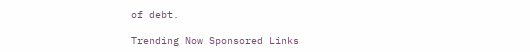of debt.

Trending Now Sponsored Links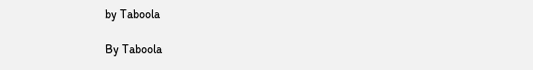by Taboola

By Taboola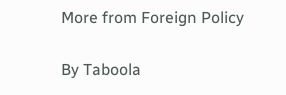More from Foreign Policy

By Taboola